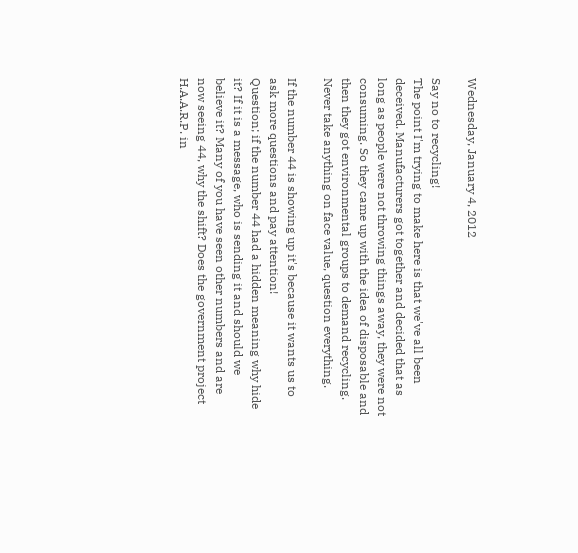Wednesday, January 4, 2012

Say no to recycling!
The point I'm trying to make here is that we've all been deceived. Manufacturers got together and decided that as long as people were not throwing things away, they were not consuming. So they came up with the idea of disposable and then they got environmental groups to demand recycling. Never take anything on face value, question everything.

If the number 44 is showing up it's because it wants us to ask more questions and pay attention!
Question; if the number 44 had a hidden meaning why hide it? If it is a message, who is sending it and should we believe it? Many of you have seen other numbers and are now seeing 44, why the shift? Does the government project H.A.A.R.P. in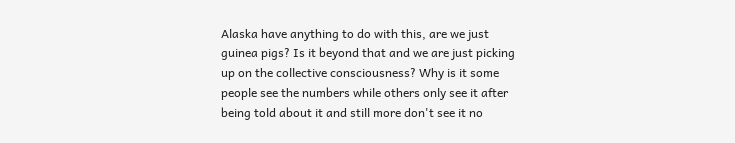Alaska have anything to do with this, are we just guinea pigs? Is it beyond that and we are just picking up on the collective consciousness? Why is it some people see the numbers while others only see it after being told about it and still more don't see it no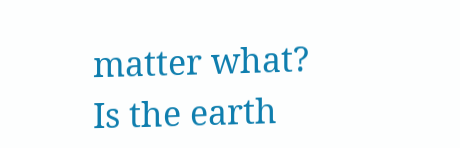matter what? Is the earth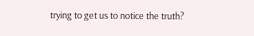trying to get us to notice the truth?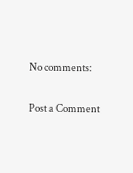No comments:

Post a Comment